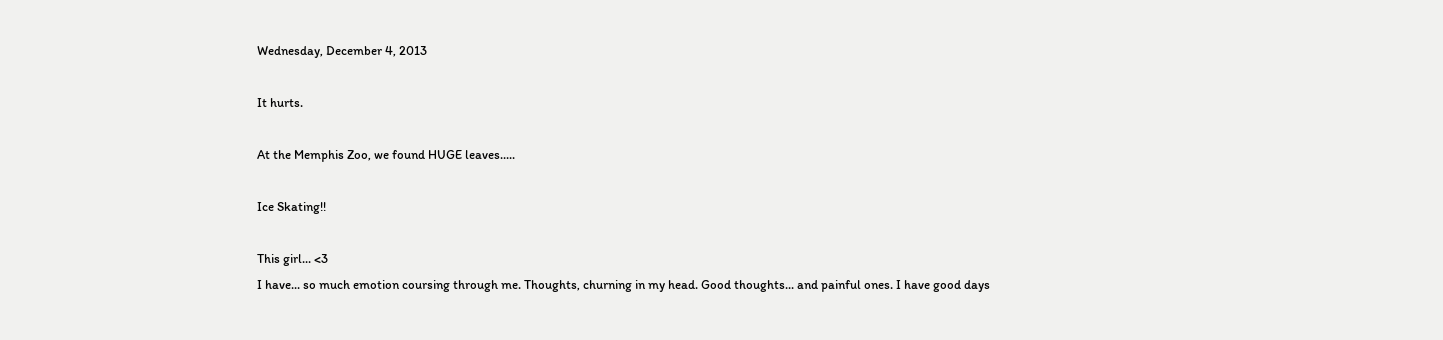Wednesday, December 4, 2013

It hurts.

At the Memphis Zoo, we found HUGE leaves.....

Ice Skating!!

This girl... <3
I have... so much emotion coursing through me. Thoughts, churning in my head. Good thoughts... and painful ones. I have good days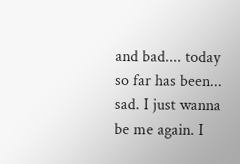and bad.... today so far has been... sad. I just wanna be me again. I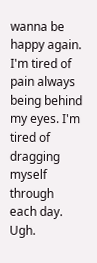wanna be happy again. I'm tired of pain always being behind my eyes. I'm tired of dragging myself through each day. Ugh.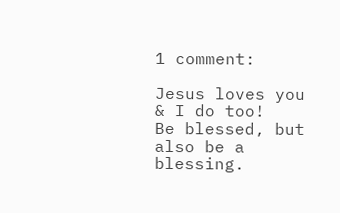1 comment:

Jesus loves you & I do too!
Be blessed, but also be a blessing.